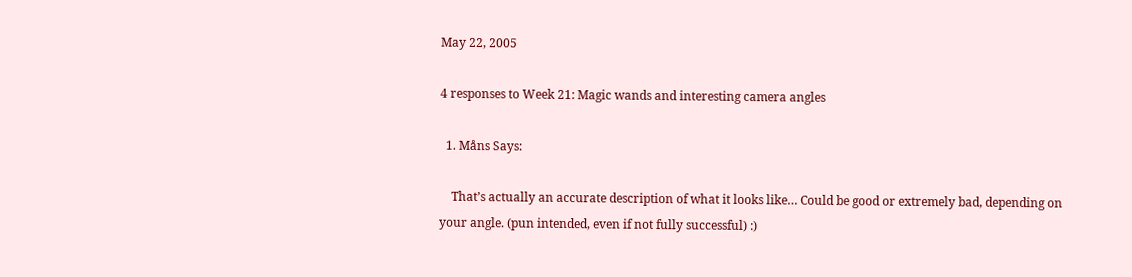May 22, 2005

4 responses to Week 21: Magic wands and interesting camera angles

  1. Måns Says:

    That’s actually an accurate description of what it looks like… Could be good or extremely bad, depending on your angle. (pun intended, even if not fully successful) :)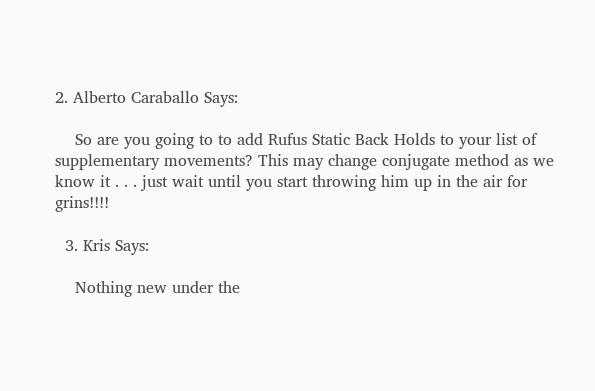2. Alberto Caraballo Says:

    So are you going to to add Rufus Static Back Holds to your list of supplementary movements? This may change conjugate method as we know it . . . just wait until you start throwing him up in the air for grins!!!!

  3. Kris Says:

    Nothing new under the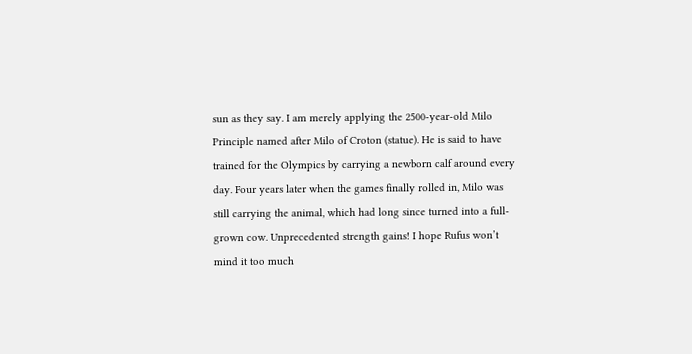sun as they say. I am merely applying the 2500-year-old Milo Principle named after Milo of Croton (statue). He is said to have trained for the Olympics by carrying a newborn calf around every day. Four years later when the games finally rolled in, Milo was still carrying the animal, which had long since turned into a full-grown cow. Unprecedented strength gains! I hope Rufus won’t mind it too much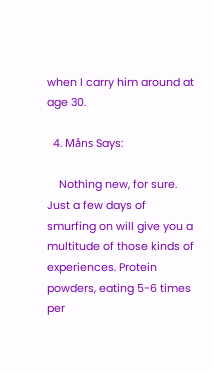when I carry him around at age 30.

  4. Måns Says:

    Nothing new, for sure. Just a few days of smurfing on will give you a multitude of those kinds of experiences. Protein powders, eating 5-6 times per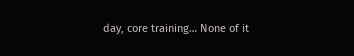day, core training… None of it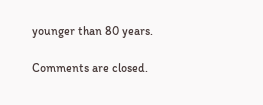younger than 80 years.

Comments are closed.